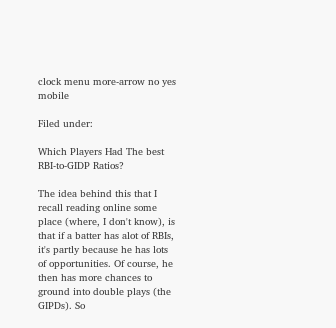clock menu more-arrow no yes mobile

Filed under:

Which Players Had The best RBI-to-GIDP Ratios?

The idea behind this that I recall reading online some place (where, I don't know), is that if a batter has alot of RBIs, it's partly because he has lots of opportunities. Of course, he then has more chances to ground into double plays (the GIPDs). So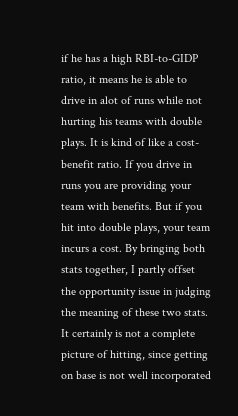if he has a high RBI-to-GIDP ratio, it means he is able to drive in alot of runs while not hurting his teams with double plays. It is kind of like a cost-benefit ratio. If you drive in runs you are providing your team with benefits. But if you hit into double plays, your team incurs a cost. By bringing both stats together, I partly offset the opportunity issue in judging the meaning of these two stats. It certainly is not a complete picture of hitting, since getting on base is not well incorporated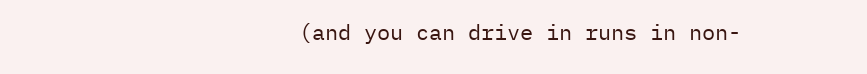(and you can drive in runs in non-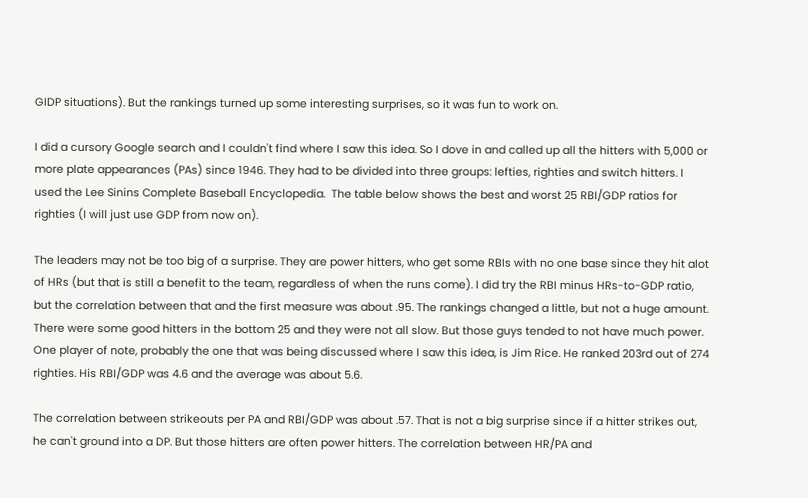GIDP situations). But the rankings turned up some interesting surprises, so it was fun to work on.

I did a cursory Google search and I couldn't find where I saw this idea. So I dove in and called up all the hitters with 5,000 or more plate appearances (PAs) since 1946. They had to be divided into three groups: lefties, righties and switch hitters. I used the Lee Sinins Complete Baseball Encyclopedia.  The table below shows the best and worst 25 RBI/GDP ratios for righties (I will just use GDP from now on).

The leaders may not be too big of a surprise. They are power hitters, who get some RBIs with no one base since they hit alot of HRs (but that is still a benefit to the team, regardless of when the runs come). I did try the RBI minus HRs-to-GDP ratio, but the correlation between that and the first measure was about .95. The rankings changed a little, but not a huge amount. There were some good hitters in the bottom 25 and they were not all slow. But those guys tended to not have much power. One player of note, probably the one that was being discussed where I saw this idea, is Jim Rice. He ranked 203rd out of 274 righties. His RBI/GDP was 4.6 and the average was about 5.6.

The correlation between strikeouts per PA and RBI/GDP was about .57. That is not a big surprise since if a hitter strikes out, he can't ground into a DP. But those hitters are often power hitters. The correlation between HR/PA and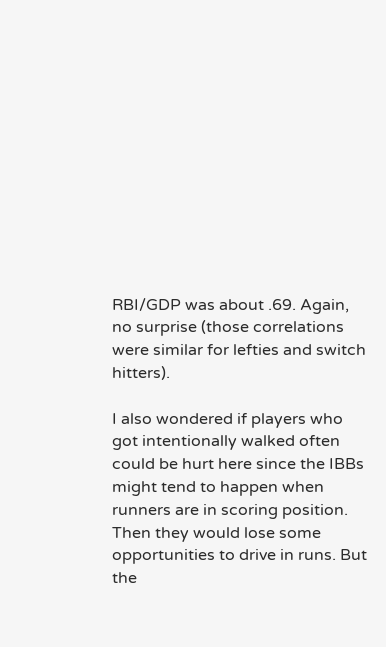RBI/GDP was about .69. Again, no surprise (those correlations were similar for lefties and switch hitters).

I also wondered if players who got intentionally walked often could be hurt here since the IBBs might tend to happen when runners are in scoring position. Then they would lose some opportunities to drive in runs. But the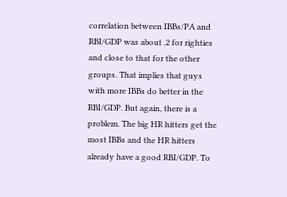correlation between IBBs/PA and RBI/GDP was about .2 for righties and close to that for the other groups. That implies that guys with more IBBs do better in the RBI/GDP. But again, there is a problem. The big HR hitters get the most IBBs and the HR hitters already have a good RBI/GDP. To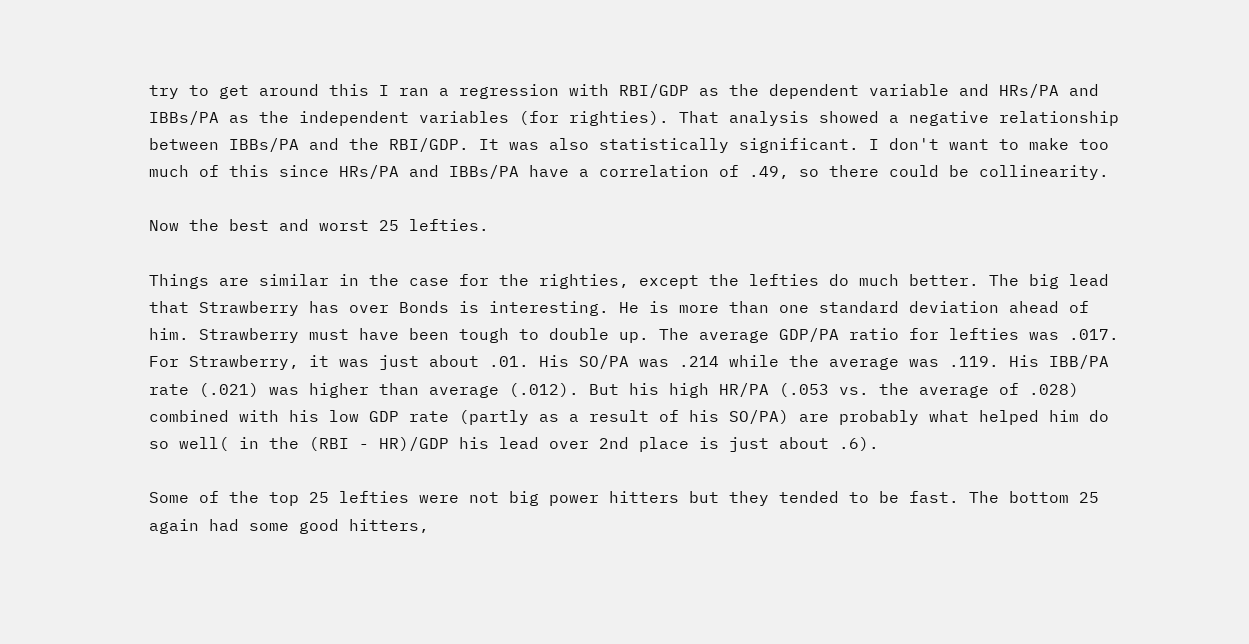try to get around this I ran a regression with RBI/GDP as the dependent variable and HRs/PA and IBBs/PA as the independent variables (for righties). That analysis showed a negative relationship between IBBs/PA and the RBI/GDP. It was also statistically significant. I don't want to make too much of this since HRs/PA and IBBs/PA have a correlation of .49, so there could be collinearity.

Now the best and worst 25 lefties.

Things are similar in the case for the righties, except the lefties do much better. The big lead that Strawberry has over Bonds is interesting. He is more than one standard deviation ahead of him. Strawberry must have been tough to double up. The average GDP/PA ratio for lefties was .017. For Strawberry, it was just about .01. His SO/PA was .214 while the average was .119. His IBB/PA rate (.021) was higher than average (.012). But his high HR/PA (.053 vs. the average of .028) combined with his low GDP rate (partly as a result of his SO/PA) are probably what helped him do so well( in the (RBI - HR)/GDP his lead over 2nd place is just about .6).

Some of the top 25 lefties were not big power hitters but they tended to be fast. The bottom 25 again had some good hitters,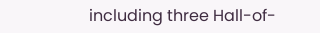including three Hall-of-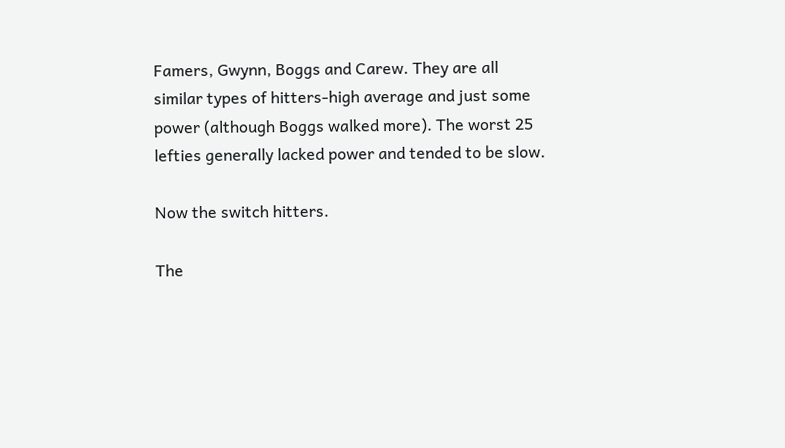Famers, Gwynn, Boggs and Carew. They are all similar types of hitters-high average and just some power (although Boggs walked more). The worst 25 lefties generally lacked power and tended to be slow.

Now the switch hitters.

The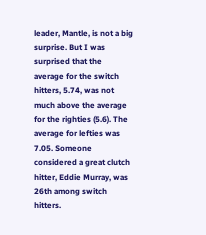leader, Mantle, is not a big surprise. But I was surprised that the average for the switch hitters, 5.74, was not much above the average for the righties (5.6). The average for lefties was 7.05. Someone considered a great clutch hitter, Eddie Murray, was 26th among switch hitters.